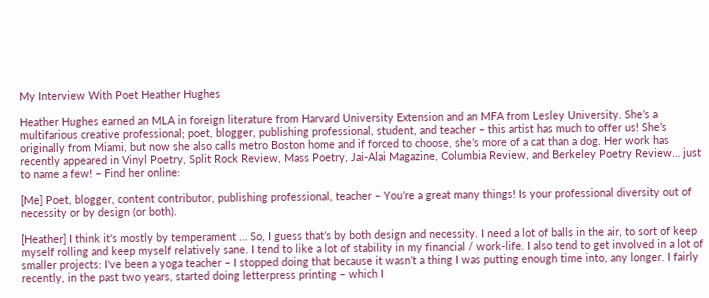My Interview With Poet Heather Hughes

Heather Hughes earned an MLA in foreign literature from Harvard University Extension and an MFA from Lesley University. She’s a multifarious creative professional; poet, blogger, publishing professional, student, and teacher – this artist has much to offer us! She’s originally from Miami, but now she also calls metro Boston home and if forced to choose, she’s more of a cat than a dog. Her work has recently appeared in Vinyl Poetry, Split Rock Review, Mass Poetry, Jai-Alai Magazine, Columbia Review, and Berkeley Poetry Review… just to name a few! – Find her online:

[Me] Poet, blogger, content contributor, publishing professional, teacher – You’re a great many things! Is your professional diversity out of necessity or by design (or both).

[Heather] I think it's mostly by temperament … So, I guess that’s by both design and necessity. I need a lot of balls in the air, to sort of keep myself rolling and keep myself relatively sane. I tend to like a lot of stability in my financial / work-life. I also tend to get involved in a lot of smaller projects: I've been a yoga teacher – I stopped doing that because it wasn’t a thing I was putting enough time into, any longer. I fairly recently, in the past two years, started doing letterpress printing – which I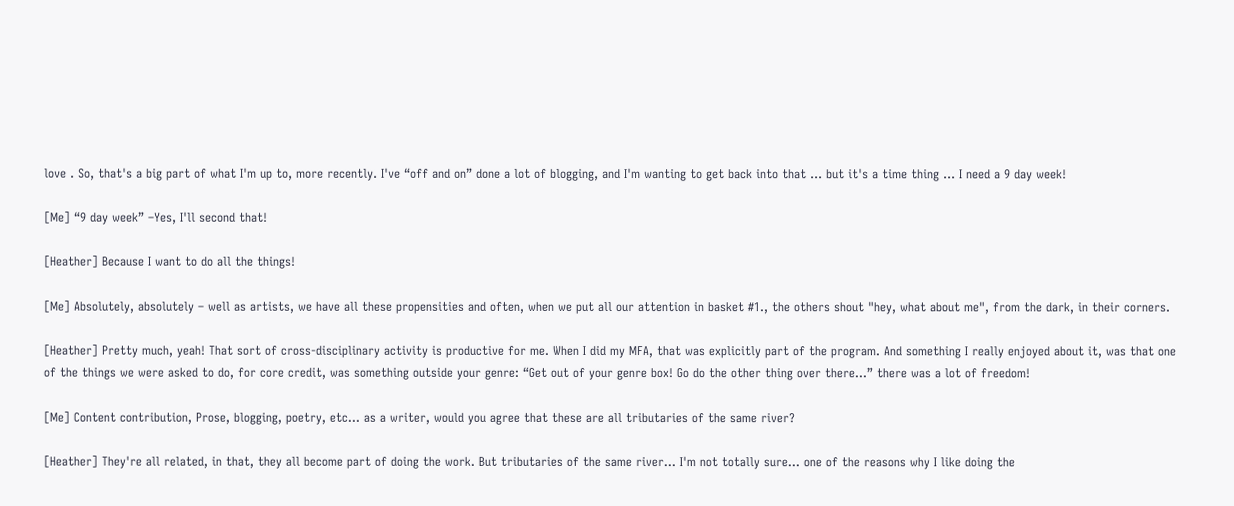love . So, that's a big part of what I'm up to, more recently. I've “off and on” done a lot of blogging, and I'm wanting to get back into that ... but it's a time thing ... I need a 9 day week!

[Me] “9 day week” –Yes, I'll second that!

[Heather] Because I want to do all the things!

[Me] Absolutely, absolutely – well as artists, we have all these propensities and often, when we put all our attention in basket #1., the others shout "hey, what about me", from the dark, in their corners.

[Heather] Pretty much, yeah! That sort of cross-disciplinary activity is productive for me. When I did my MFA, that was explicitly part of the program. And something I really enjoyed about it, was that one of the things we were asked to do, for core credit, was something outside your genre: “Get out of your genre box! Go do the other thing over there...” there was a lot of freedom!

[Me] Content contribution, Prose, blogging, poetry, etc… as a writer, would you agree that these are all tributaries of the same river?

[Heather] They're all related, in that, they all become part of doing the work. But tributaries of the same river... I'm not totally sure... one of the reasons why I like doing the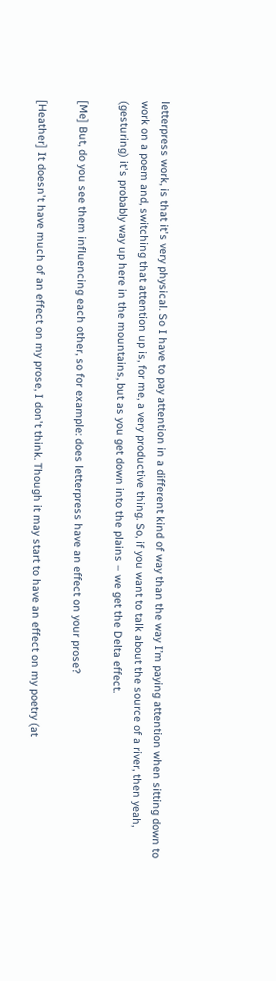letterpress work, is that it's very physical. So I have to pay attention in a different kind of way than the way I’m paying attention when sitting down to work on a poem and, switching that attention up is, for me, a very productive thing. So, if you want to talk about the source of a river, then yeah, (gesturing) it's probably way up here in the mountains, but as you get down into the plains – we get the Delta effect.

[Me] But, do you see them influencing each other, so for example: does letterpress have an effect on your prose?

[Heather] It doesn't have much of an effect on my prose, I don't think. Though it may start to have an effect on my poetry (at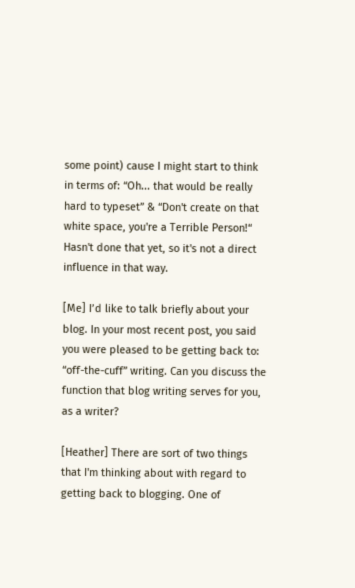some point) cause I might start to think in terms of: “Oh... that would be really hard to typeset” & “Don't create on that white space, you're a Terrible Person!“ Hasn't done that yet, so it's not a direct influence in that way.

[Me] I’d like to talk briefly about your blog. In your most recent post, you said you were pleased to be getting back to: “off-the-cuff” writing. Can you discuss the function that blog writing serves for you, as a writer?

[Heather] There are sort of two things that I'm thinking about with regard to getting back to blogging. One of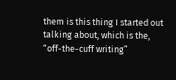them is this thing I started out talking about, which is the, “off-the-cuff writing”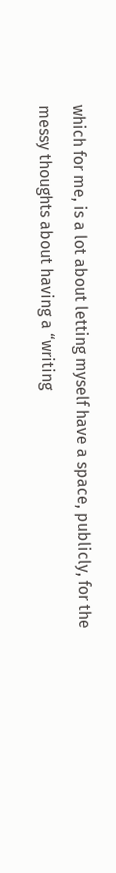which for me, is a lot about letting myself have a space, publicly, for the messy thoughts about having a “writing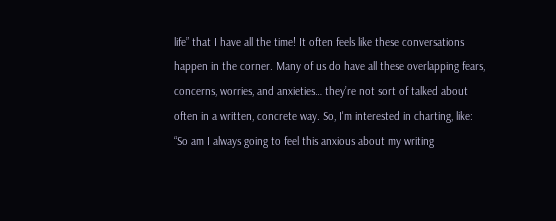life” that I have all the time! It often feels like these conversations happen in the corner. Many of us do have all these overlapping fears, concerns, worries, and anxieties… they’re not sort of talked about often in a written, concrete way. So, I'm interested in charting, like: “So am I always going to feel this anxious about my writing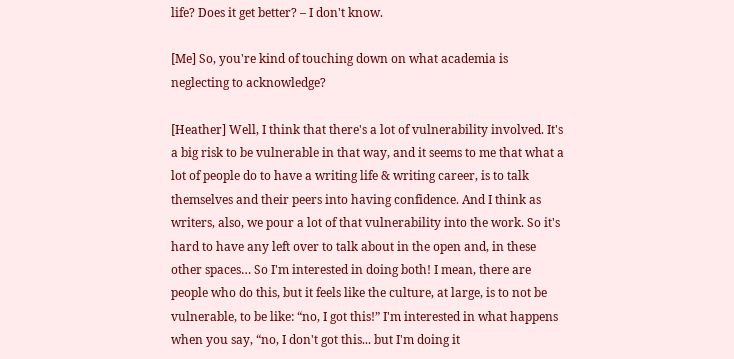life? Does it get better? – I don't know.

[Me] So, you're kind of touching down on what academia is neglecting to acknowledge?

[Heather] Well, I think that there's a lot of vulnerability involved. It's a big risk to be vulnerable in that way, and it seems to me that what a lot of people do to have a writing life & writing career, is to talk themselves and their peers into having confidence. And I think as writers, also, we pour a lot of that vulnerability into the work. So it's hard to have any left over to talk about in the open and, in these other spaces… So I'm interested in doing both! I mean, there are people who do this, but it feels like the culture, at large, is to not be vulnerable, to be like: “no, I got this!” I'm interested in what happens when you say, “no, I don't got this... but I'm doing it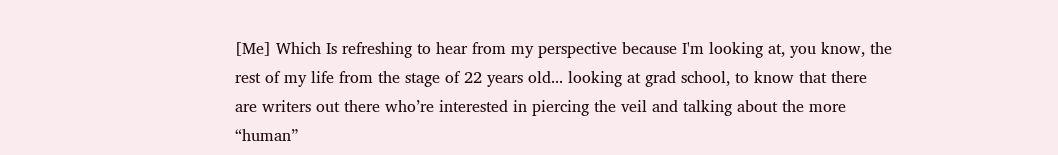[Me] Which Is refreshing to hear from my perspective because I'm looking at, you know, the rest of my life from the stage of 22 years old... looking at grad school, to know that there are writers out there who’re interested in piercing the veil and talking about the more “human”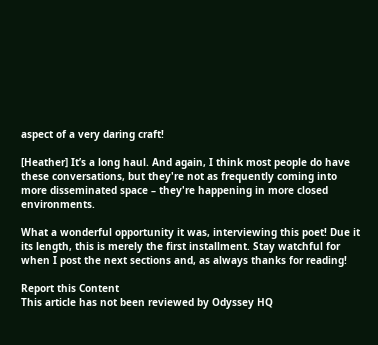aspect of a very daring craft!

[Heather] It’s a long haul. And again, I think most people do have these conversations, but they're not as frequently coming into more disseminated space – they're happening in more closed environments.

What a wonderful opportunity it was, interviewing this poet! Due it its length, this is merely the first installment. Stay watchful for when I post the next sections and, as always thanks for reading!

Report this Content
This article has not been reviewed by Odyssey HQ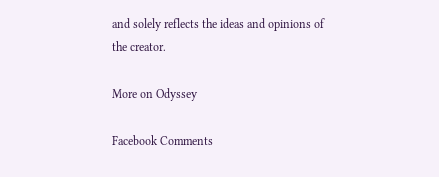and solely reflects the ideas and opinions of the creator.

More on Odyssey

Facebook Comments